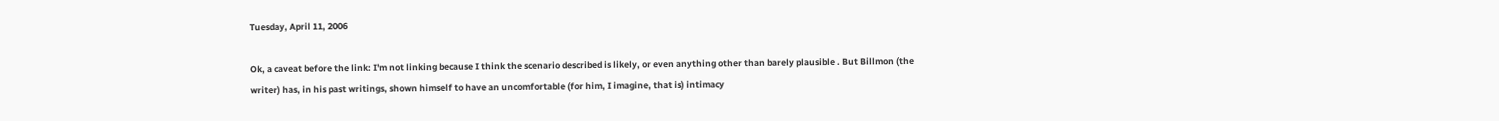Tuesday, April 11, 2006

Ok, a caveat before the link: I'm not linking because I think the scenario described is likely, or even anything other than barely plausible . But Billmon (the writer) has, in his past writings, shown himself to have an uncomfortable (for him, I imagine, that is) intimacy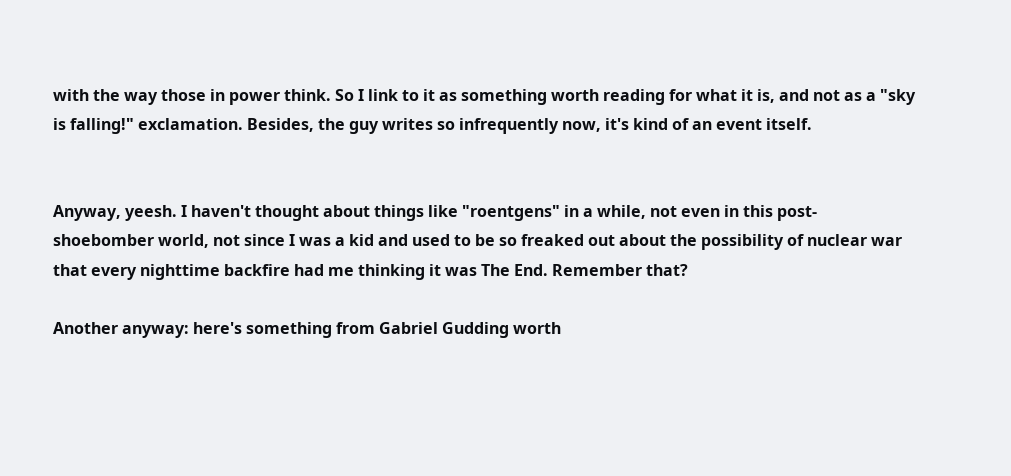with the way those in power think. So I link to it as something worth reading for what it is, and not as a "sky is falling!" exclamation. Besides, the guy writes so infrequently now, it's kind of an event itself.


Anyway, yeesh. I haven't thought about things like "roentgens" in a while, not even in this post-shoebomber world, not since I was a kid and used to be so freaked out about the possibility of nuclear war that every nighttime backfire had me thinking it was The End. Remember that?

Another anyway: here's something from Gabriel Gudding worth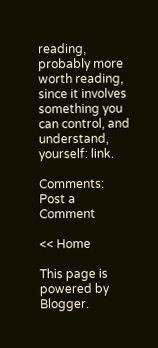reading, probably more worth reading, since it involves something you can control, and understand, yourself: link.

Comments: Post a Comment

<< Home

This page is powered by Blogger.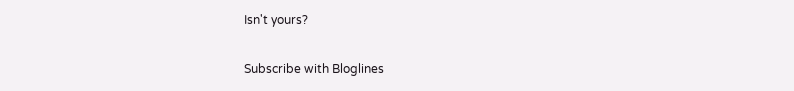Isn't yours?

Subscribe with Bloglines